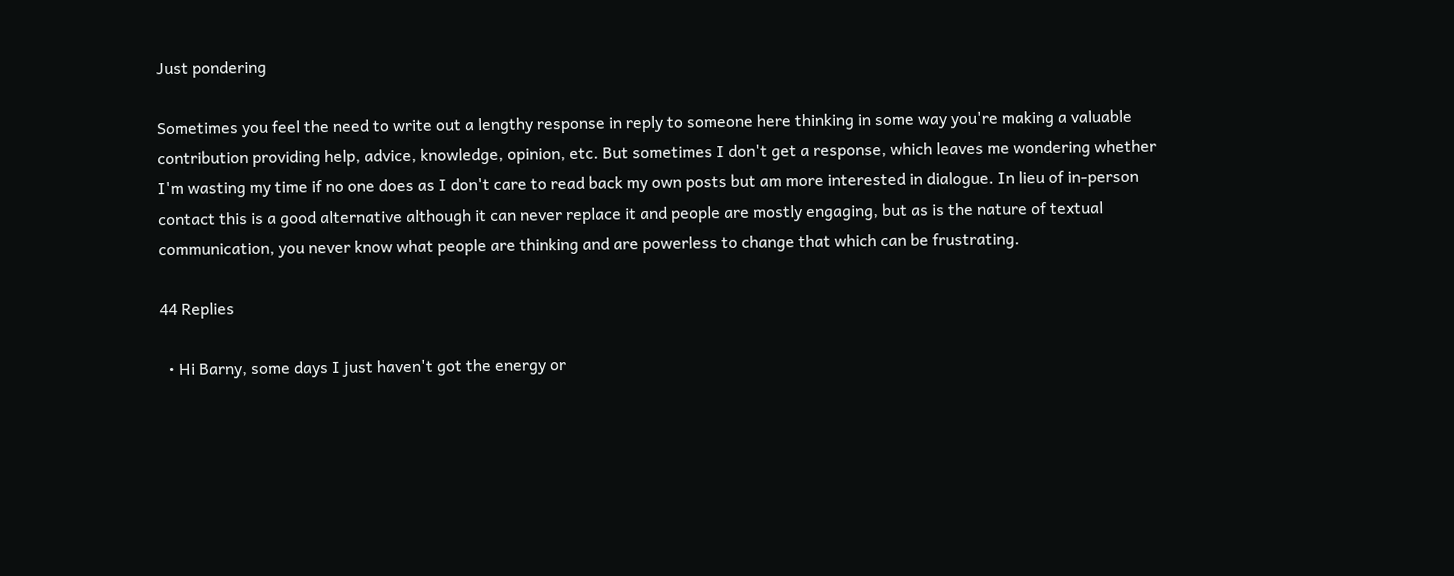Just pondering

Sometimes you feel the need to write out a lengthy response in reply to someone here thinking in some way you're making a valuable contribution providing help, advice, knowledge, opinion, etc. But sometimes I don't get a response, which leaves me wondering whether I'm wasting my time if no one does as I don't care to read back my own posts but am more interested in dialogue. In lieu of in-person contact this is a good alternative although it can never replace it and people are mostly engaging, but as is the nature of textual communication, you never know what people are thinking and are powerless to change that which can be frustrating.

44 Replies

  • Hi Barny, some days I just haven't got the energy or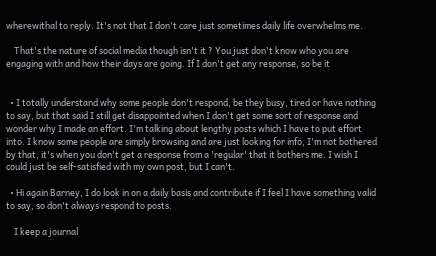wherewithal to reply. It's not that I don't care just sometimes daily life overwhelms me.

    That's the nature of social media though isn't it ? You just don't know who you are engaging with and how their days are going. If I don't get any response, so be it


  • I totally understand why some people don't respond, be they busy, tired or have nothing to say, but that said I still get disappointed when I don't get some sort of response and wonder why I made an effort. I'm talking about lengthy posts which I have to put effort into. I know some people are simply browsing and are just looking for info, I'm not bothered by that, it's when you don't get a response from a 'regular' that it bothers me. I wish I could just be self-satisfied with my own post, but I can't.

  • Hi again Barney, I do look in on a daily basis and contribute if I feel I have something valid to say, so don't always respond to posts.

    I keep a journal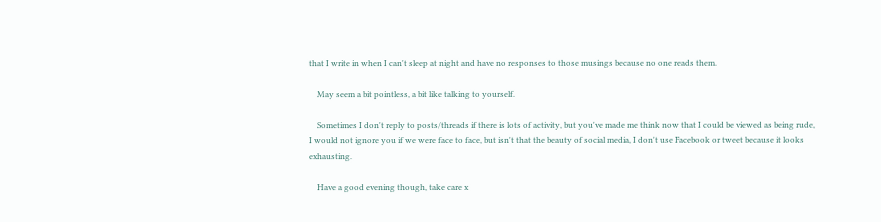that I write in when I can't sleep at night and have no responses to those musings because no one reads them.

    May seem a bit pointless, a bit like talking to yourself.

    Sometimes I don't reply to posts/threads if there is lots of activity, but you've made me think now that I could be viewed as being rude, I would not ignore you if we were face to face, but isn't that the beauty of social media, I don't use Facebook or tweet because it looks exhausting.

    Have a good evening though, take care x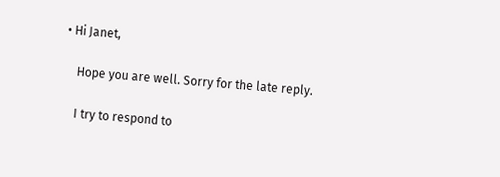• Hi Janet,

    Hope you are well. Sorry for the late reply.

    I try to respond to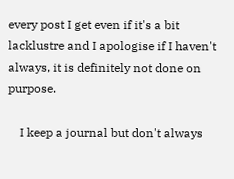every post I get even if it's a bit lacklustre and I apologise if I haven't always, it is definitely not done on purpose.

    I keep a journal but don't always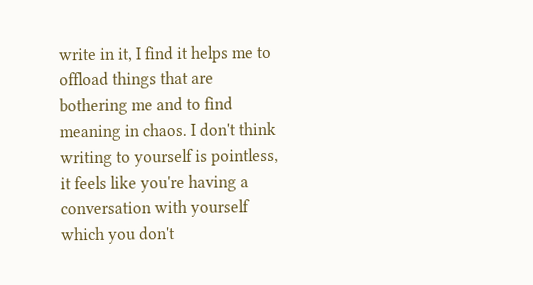write in it, I find it helps me to offload things that are bothering me and to find meaning in chaos. I don't think writing to yourself is pointless, it feels like you're having a conversation with yourself which you don't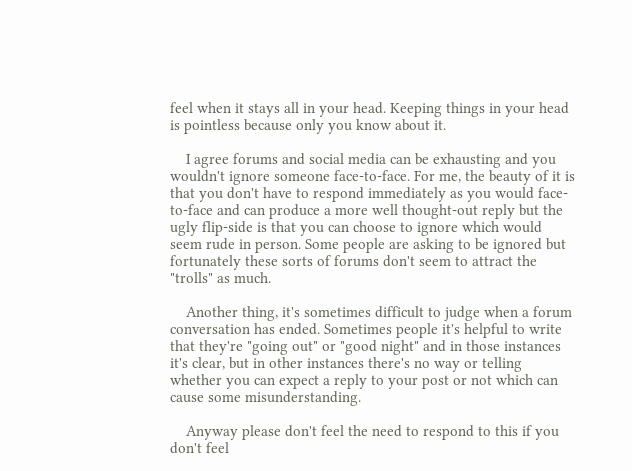feel when it stays all in your head. Keeping things in your head is pointless because only you know about it.

    I agree forums and social media can be exhausting and you wouldn't ignore someone face-to-face. For me, the beauty of it is that you don't have to respond immediately as you would face-to-face and can produce a more well thought-out reply but the ugly flip-side is that you can choose to ignore which would seem rude in person. Some people are asking to be ignored but fortunately these sorts of forums don't seem to attract the "trolls" as much.

    Another thing, it's sometimes difficult to judge when a forum conversation has ended. Sometimes people it's helpful to write that they're "going out" or "good night" and in those instances it's clear, but in other instances there's no way or telling whether you can expect a reply to your post or not which can cause some misunderstanding.

    Anyway please don't feel the need to respond to this if you don't feel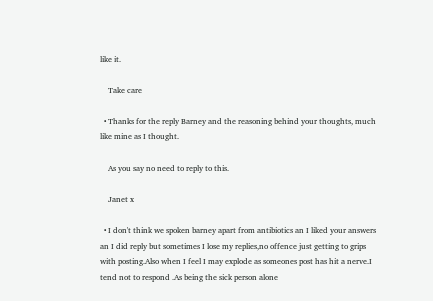like it.

    Take care

  • Thanks for the reply Barney and the reasoning behind your thoughts, much like mine as I thought.

    As you say no need to reply to this.

    Janet x

  • I don't think we spoken barney apart from antibiotics an I liked your answers an I did reply but sometimes I lose my replies,no offence just getting to grips with posting.Also when I feel I may explode as someones post has hit a nerve.I tend not to respond .As being the sick person alone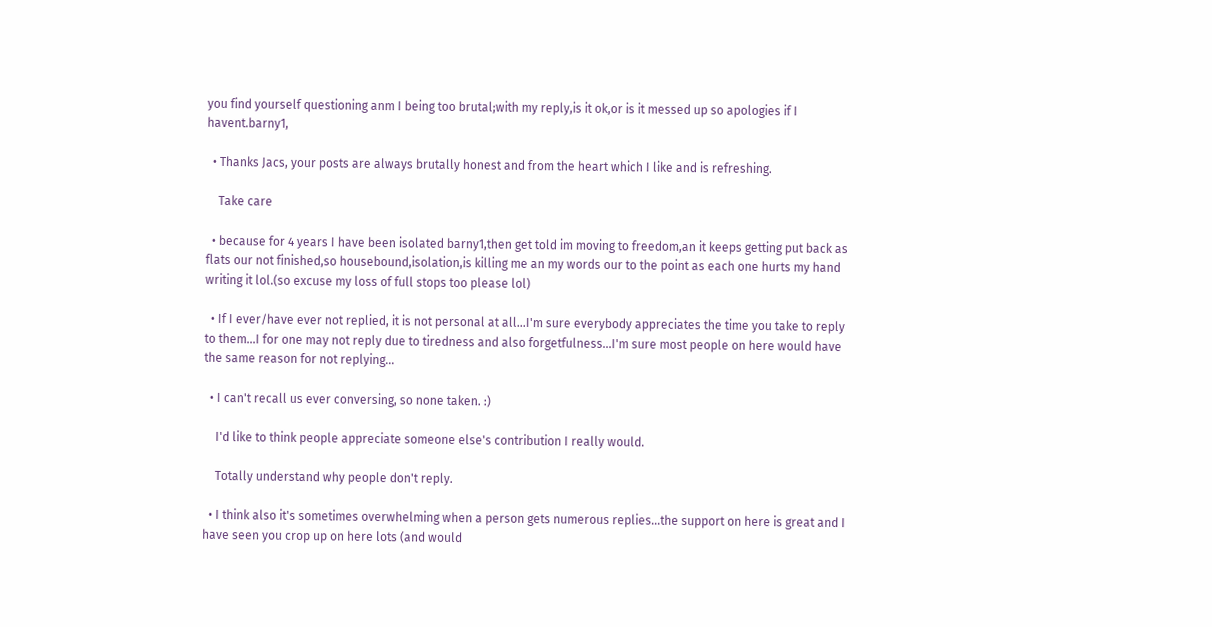you find yourself questioning anm I being too brutal;with my reply,is it ok,or is it messed up so apologies if I havent.barny1,

  • Thanks Jacs, your posts are always brutally honest and from the heart which I like and is refreshing.

    Take care

  • because for 4 years I have been isolated barny1,then get told im moving to freedom,an it keeps getting put back as flats our not finished,so housebound,isolation,is killing me an my words our to the point as each one hurts my hand writing it lol.(so excuse my loss of full stops too please lol)

  • If I ever/have ever not replied, it is not personal at all...I'm sure everybody appreciates the time you take to reply to them...I for one may not reply due to tiredness and also forgetfulness...I'm sure most people on here would have the same reason for not replying...

  • I can't recall us ever conversing, so none taken. :)

    I'd like to think people appreciate someone else's contribution I really would.

    Totally understand why people don't reply.

  • I think also it's sometimes overwhelming when a person gets numerous replies...the support on here is great and I have seen you crop up on here lots (and would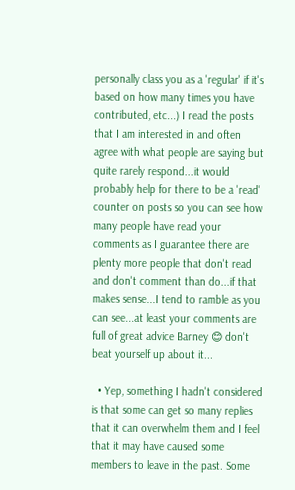personally class you as a 'regular' if it's based on how many times you have contributed, etc...) I read the posts that I am interested in and often agree with what people are saying but quite rarely respond...it would probably help for there to be a 'read' counter on posts so you can see how many people have read your comments as I guarantee there are plenty more people that don't read and don't comment than do...if that makes sense...I tend to ramble as you can see...at least your comments are full of great advice Barney 😊 don't beat yourself up about it...

  • Yep, something I hadn't considered is that some can get so many replies that it can overwhelm them and I feel that it may have caused some members to leave in the past. Some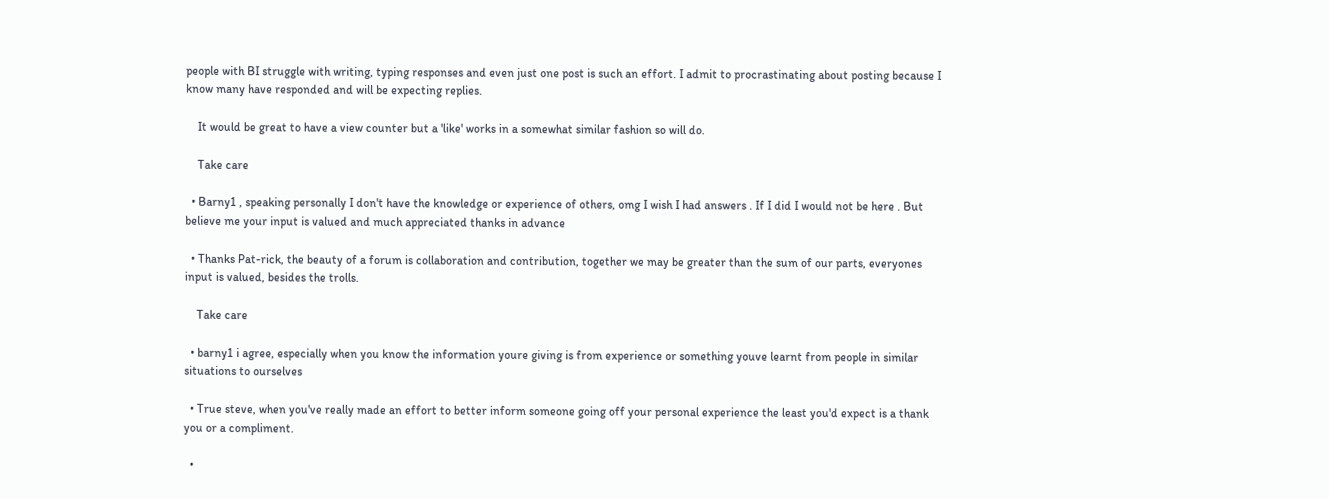people with BI struggle with writing, typing responses and even just one post is such an effort. I admit to procrastinating about posting because I know many have responded and will be expecting replies.

    It would be great to have a view counter but a 'like' works in a somewhat similar fashion so will do.

    Take care

  • Barny1 , speaking personally I don't have the knowledge or experience of others, omg I wish I had answers . If I did I would not be here . But believe me your input is valued and much appreciated thanks in advance

  • Thanks Pat-rick, the beauty of a forum is collaboration and contribution, together we may be greater than the sum of our parts, everyones input is valued, besides the trolls.

    Take care

  • barny1 i agree, especially when you know the information youre giving is from experience or something youve learnt from people in similar situations to ourselves

  • True steve, when you've really made an effort to better inform someone going off your personal experience the least you'd expect is a thank you or a compliment.

  •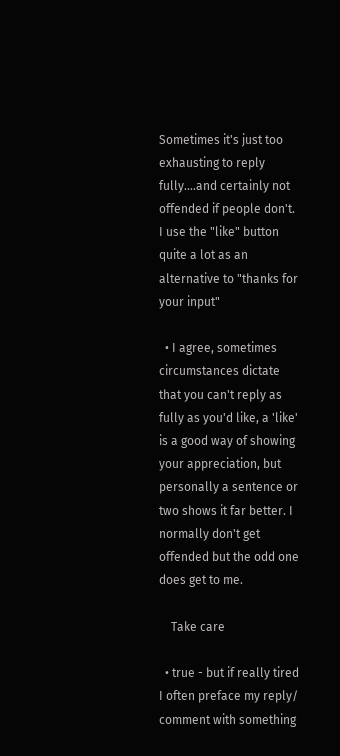Sometimes it's just too exhausting to reply fully....and certainly not offended if people don't. I use the "like" button quite a lot as an alternative to "thanks for your input"

  • I agree, sometimes circumstances dictate that you can't reply as fully as you'd like, a 'like' is a good way of showing your appreciation, but personally a sentence or two shows it far better. I normally don't get offended but the odd one does get to me.

    Take care

  • true - but if really tired I often preface my reply/ comment with something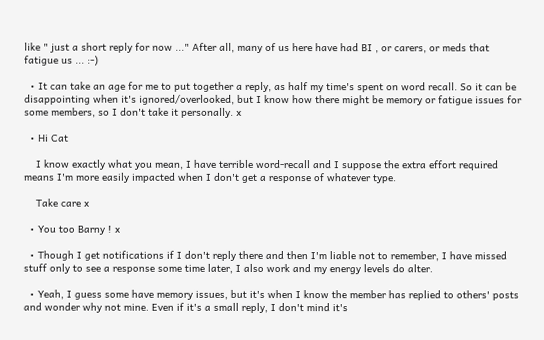like " just a short reply for now ..." After all, many of us here have had BI , or carers, or meds that fatigue us ... :-)

  • It can take an age for me to put together a reply, as half my time's spent on word recall. So it can be disappointing when it's ignored/overlooked, but I know how there might be memory or fatigue issues for some members, so I don't take it personally. x

  • Hi Cat

    I know exactly what you mean, I have terrible word-recall and I suppose the extra effort required means I'm more easily impacted when I don't get a response of whatever type.

    Take care x

  • You too Barny ! x

  • Though I get notifications if I don't reply there and then I'm liable not to remember, I have missed stuff only to see a response some time later, I also work and my energy levels do alter.

  • Yeah, I guess some have memory issues, but it's when I know the member has replied to others' posts and wonder why not mine. Even if it's a small reply, I don't mind it's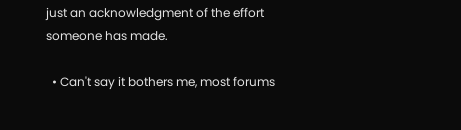just an acknowledgment of the effort someone has made.

  • Can't say it bothers me, most forums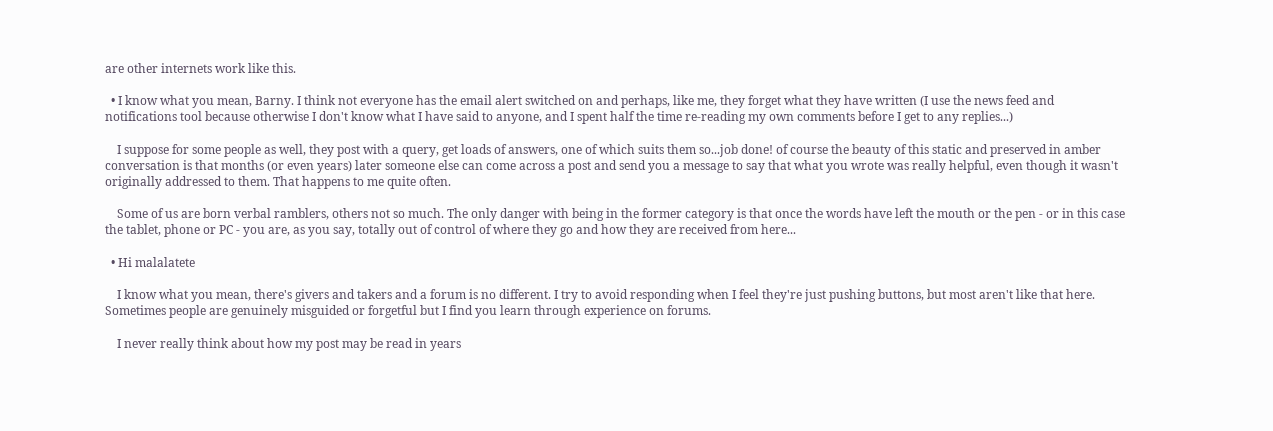are other internets work like this.

  • I know what you mean, Barny. I think not everyone has the email alert switched on and perhaps, like me, they forget what they have written (I use the news feed and notifications tool because otherwise I don't know what I have said to anyone, and I spent half the time re-reading my own comments before I get to any replies...)

    I suppose for some people as well, they post with a query, get loads of answers, one of which suits them so...job done! of course the beauty of this static and preserved in amber conversation is that months (or even years) later someone else can come across a post and send you a message to say that what you wrote was really helpful, even though it wasn't originally addressed to them. That happens to me quite often.

    Some of us are born verbal ramblers, others not so much. The only danger with being in the former category is that once the words have left the mouth or the pen - or in this case the tablet, phone or PC - you are, as you say, totally out of control of where they go and how they are received from here...

  • Hi malalatete

    I know what you mean, there's givers and takers and a forum is no different. I try to avoid responding when I feel they're just pushing buttons, but most aren't like that here. Sometimes people are genuinely misguided or forgetful but I find you learn through experience on forums.

    I never really think about how my post may be read in years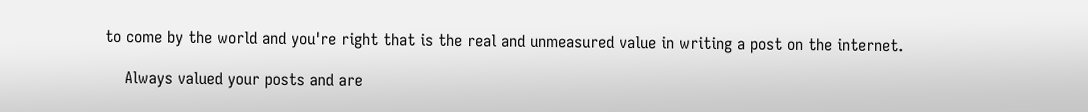to come by the world and you're right that is the real and unmeasured value in writing a post on the internet.

    Always valued your posts and are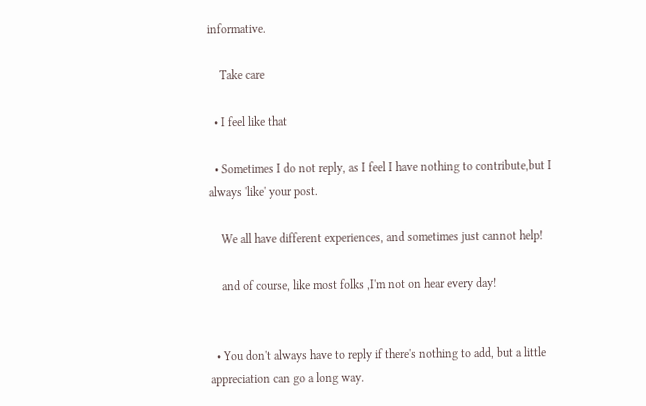informative.

    Take care

  • I feel like that

  • Sometimes I do not reply, as I feel I have nothing to contribute,but I always 'like' your post.

    We all have different experiences, and sometimes just cannot help!

    and of course, like most folks ,I'm not on hear every day!


  • You don't always have to reply if there's nothing to add, but a little appreciation can go a long way.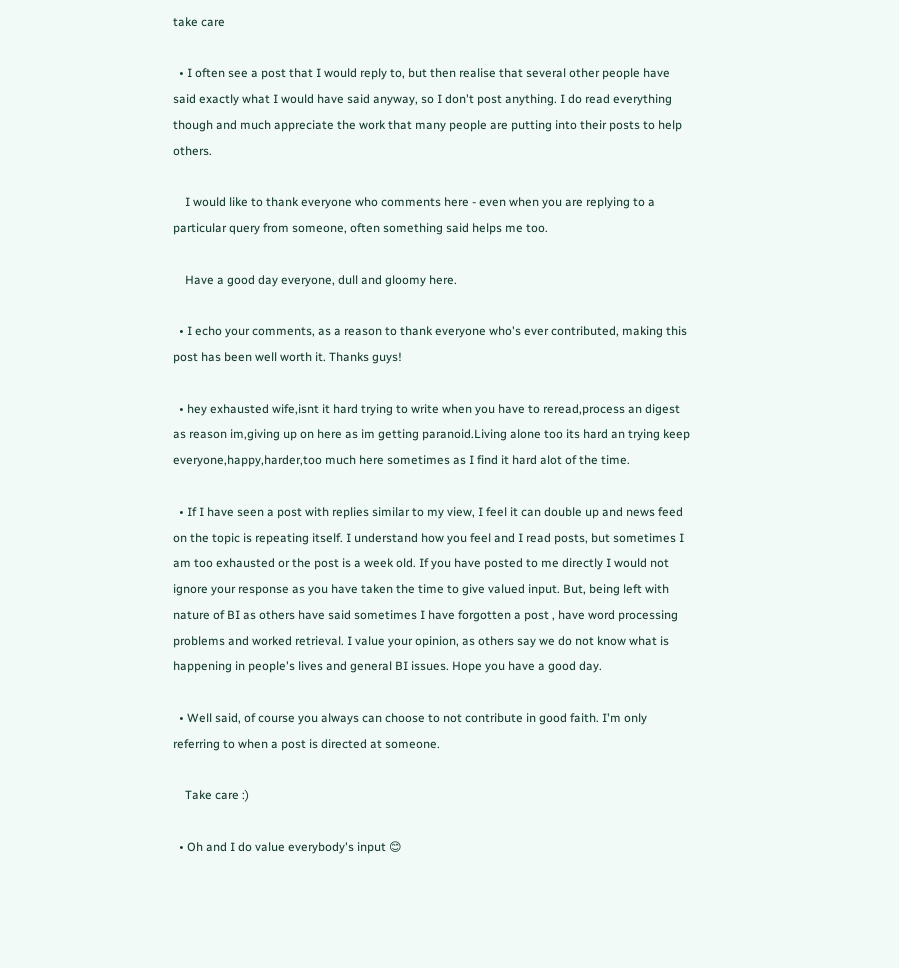take care

  • I often see a post that I would reply to, but then realise that several other people have said exactly what I would have said anyway, so I don't post anything. I do read everything though and much appreciate the work that many people are putting into their posts to help others.

    I would like to thank everyone who comments here - even when you are replying to a particular query from someone, often something said helps me too.

    Have a good day everyone, dull and gloomy here.

  • I echo your comments, as a reason to thank everyone who's ever contributed, making this post has been well worth it. Thanks guys!

  • hey exhausted wife,isnt it hard trying to write when you have to reread,process an digest as reason im,giving up on here as im getting paranoid.Living alone too its hard an trying keep everyone,happy,harder,too much here sometimes as I find it hard alot of the time.

  • If I have seen a post with replies similar to my view, I feel it can double up and news feed on the topic is repeating itself. I understand how you feel and I read posts, but sometimes I am too exhausted or the post is a week old. If you have posted to me directly I would not ignore your response as you have taken the time to give valued input. But, being left with nature of BI as others have said sometimes I have forgotten a post , have word processing problems and worked retrieval. I value your opinion, as others say we do not know what is happening in people's lives and general BI issues. Hope you have a good day.

  • Well said, of course you always can choose to not contribute in good faith. I'm only referring to when a post is directed at someone.

    Take care :)

  • Oh and I do value everybody's input 😊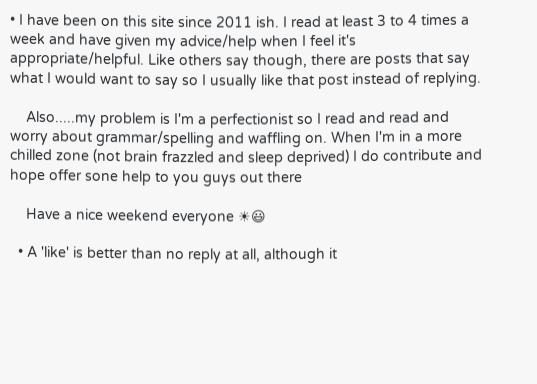• I have been on this site since 2011 ish. I read at least 3 to 4 times a week and have given my advice/help when I feel it's appropriate/helpful. Like others say though, there are posts that say what I would want to say so I usually like that post instead of replying.

    Also.....my problem is I'm a perfectionist so I read and read and worry about grammar/spelling and waffling on. When I'm in a more chilled zone (not brain frazzled and sleep deprived) I do contribute and hope offer sone help to you guys out there

    Have a nice weekend everyone ☀😃

  • A 'like' is better than no reply at all, although it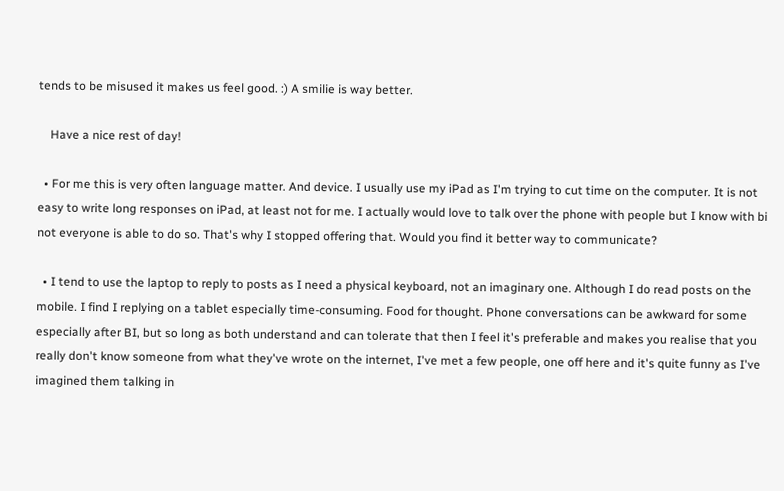tends to be misused it makes us feel good. :) A smilie is way better.

    Have a nice rest of day!

  • For me this is very often language matter. And device. I usually use my iPad as I'm trying to cut time on the computer. It is not easy to write long responses on iPad, at least not for me. I actually would love to talk over the phone with people but I know with bi not everyone is able to do so. That's why I stopped offering that. Would you find it better way to communicate?

  • I tend to use the laptop to reply to posts as I need a physical keyboard, not an imaginary one. Although I do read posts on the mobile. I find I replying on a tablet especially time-consuming. Food for thought. Phone conversations can be awkward for some especially after BI, but so long as both understand and can tolerate that then I feel it's preferable and makes you realise that you really don't know someone from what they've wrote on the internet, I've met a few people, one off here and it's quite funny as I've imagined them talking in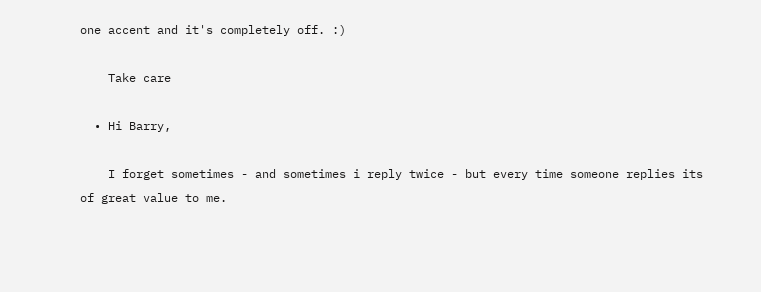one accent and it's completely off. :)

    Take care

  • Hi Barry,

    I forget sometimes - and sometimes i reply twice - but every time someone replies its of great value to me.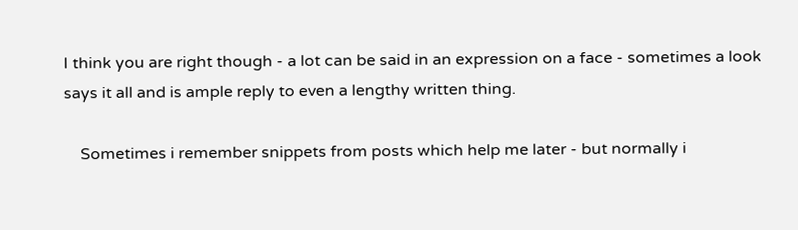I think you are right though - a lot can be said in an expression on a face - sometimes a look says it all and is ample reply to even a lengthy written thing.

    Sometimes i remember snippets from posts which help me later - but normally i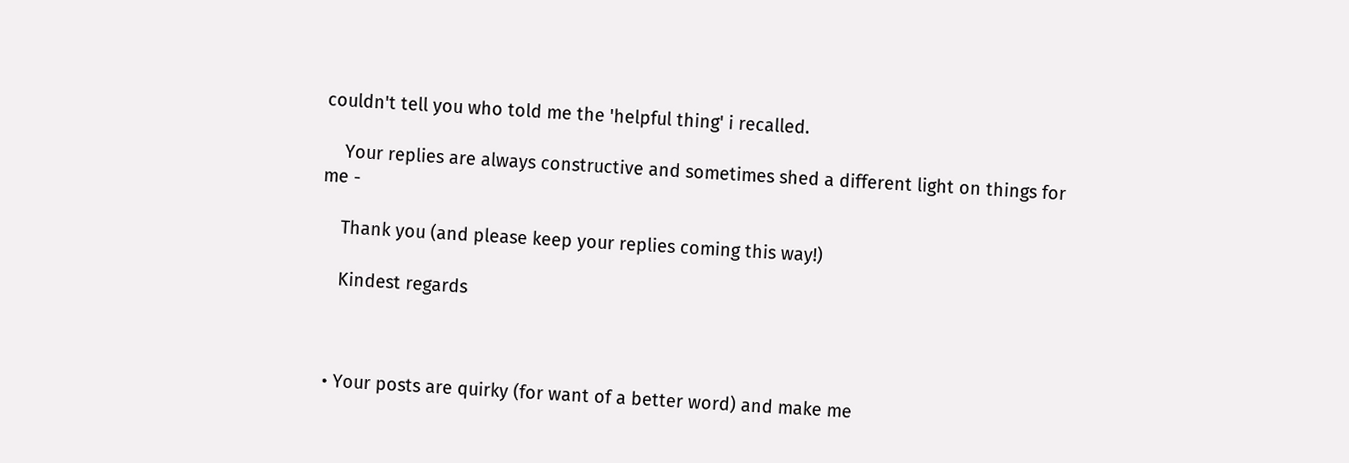couldn't tell you who told me the 'helpful thing' i recalled.

    Your replies are always constructive and sometimes shed a different light on things for me -

    Thank you (and please keep your replies coming this way!)

    Kindest regards



  • Your posts are quirky (for want of a better word) and make me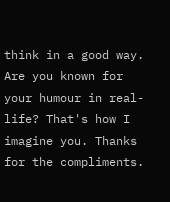think in a good way. Are you known for your humour in real-life? That's how I imagine you. Thanks for the compliments.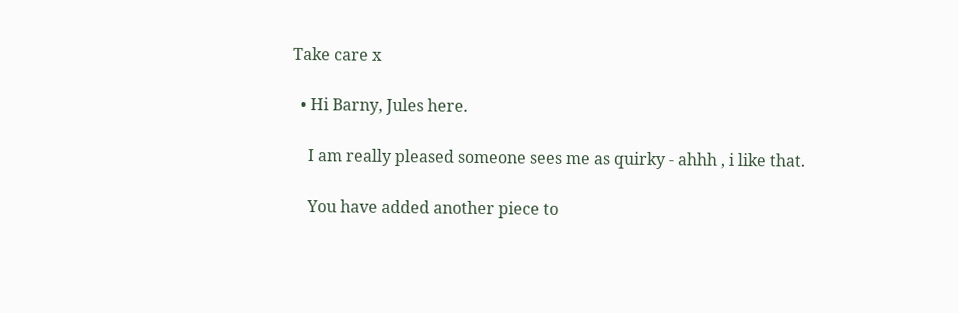Take care x

  • Hi Barny, Jules here.

    I am really pleased someone sees me as quirky - ahhh , i like that.

    You have added another piece to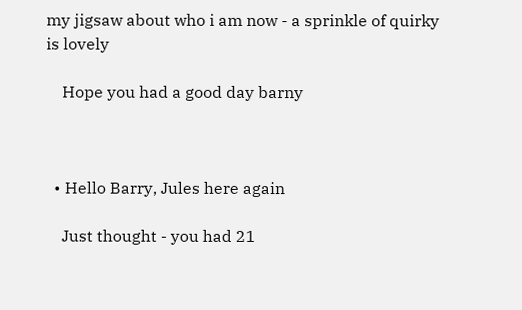my jigsaw about who i am now - a sprinkle of quirky is lovely

    Hope you had a good day barny



  • Hello Barry, Jules here again

    Just thought - you had 21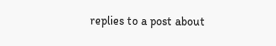replies to a post about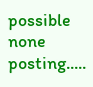possible none posting.....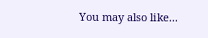You may also like...